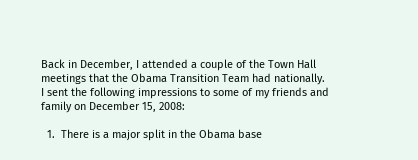Back in December, I attended a couple of the Town Hall meetings that the Obama Transition Team had nationally.  I sent the following impressions to some of my friends and family on December 15, 2008:

  1.  There is a major split in the Obama base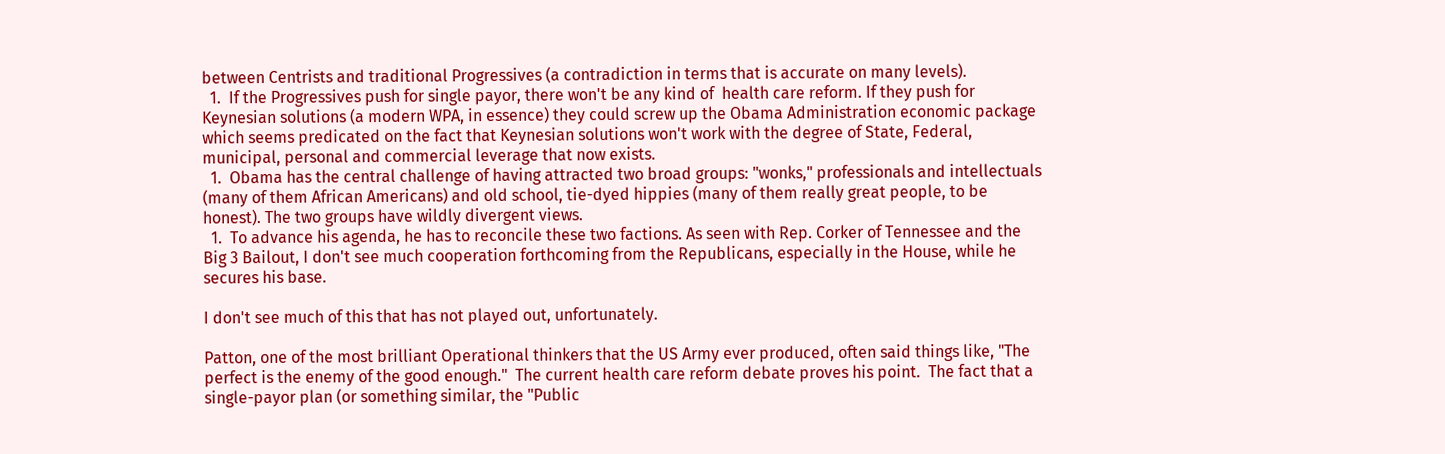between Centrists and traditional Progressives (a contradiction in terms that is accurate on many levels).
  1.  If the Progressives push for single payor, there won't be any kind of  health care reform. If they push for Keynesian solutions (a modern WPA, in essence) they could screw up the Obama Administration economic package which seems predicated on the fact that Keynesian solutions won't work with the degree of State, Federal, municipal, personal and commercial leverage that now exists.
  1.  Obama has the central challenge of having attracted two broad groups: "wonks," professionals and intellectuals (many of them African Americans) and old school, tie-dyed hippies (many of them really great people, to be honest). The two groups have wildly divergent views.
  1.  To advance his agenda, he has to reconcile these two factions. As seen with Rep. Corker of Tennessee and the Big 3 Bailout, I don't see much cooperation forthcoming from the Republicans, especially in the House, while he secures his base.

I don't see much of this that has not played out, unfortunately.

Patton, one of the most brilliant Operational thinkers that the US Army ever produced, often said things like, "The perfect is the enemy of the good enough."  The current health care reform debate proves his point.  The fact that a single-payor plan (or something similar, the "Public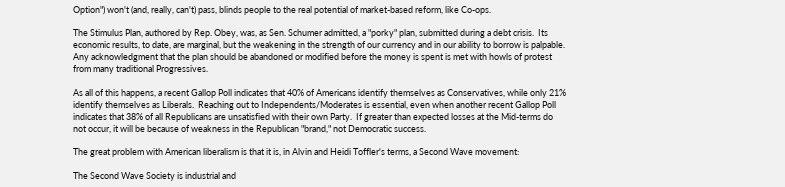Option") won't (and, really, can't) pass, blinds people to the real potential of market-based reform, like Co-ops.

The Stimulus Plan, authored by Rep. Obey, was, as Sen. Schumer admitted, a "porky" plan, submitted during a debt crisis.  Its economic results, to date, are marginal, but the weakening in the strength of our currency and in our ability to borrow is palpable.  Any acknowledgment that the plan should be abandoned or modified before the money is spent is met with howls of protest from many traditional Progressives.

As all of this happens, a recent Gallop Poll indicates that 40% of Americans identify themselves as Conservatives, while only 21% identify themselves as Liberals.  Reaching out to Independents/Moderates is essential, even when another recent Gallop Poll indicates that 38% of all Republicans are unsatisfied with their own Party.  If greater than expected losses at the Mid-terms do not occur, it will be because of weakness in the Republican "brand," not Democratic success.

The great problem with American liberalism is that it is, in Alvin and Heidi Toffler's terms, a Second Wave movement:

The Second Wave Society is industrial and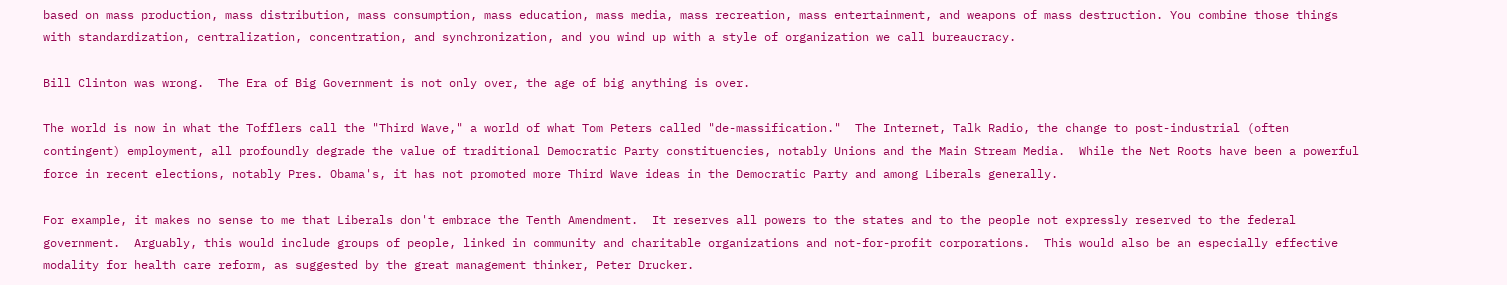based on mass production, mass distribution, mass consumption, mass education, mass media, mass recreation, mass entertainment, and weapons of mass destruction. You combine those things with standardization, centralization, concentration, and synchronization, and you wind up with a style of organization we call bureaucracy.

Bill Clinton was wrong.  The Era of Big Government is not only over, the age of big anything is over.

The world is now in what the Tofflers call the "Third Wave," a world of what Tom Peters called "de-massification."  The Internet, Talk Radio, the change to post-industrial (often contingent) employment, all profoundly degrade the value of traditional Democratic Party constituencies, notably Unions and the Main Stream Media.  While the Net Roots have been a powerful force in recent elections, notably Pres. Obama's, it has not promoted more Third Wave ideas in the Democratic Party and among Liberals generally.

For example, it makes no sense to me that Liberals don't embrace the Tenth Amendment.  It reserves all powers to the states and to the people not expressly reserved to the federal government.  Arguably, this would include groups of people, linked in community and charitable organizations and not-for-profit corporations.  This would also be an especially effective modality for health care reform, as suggested by the great management thinker, Peter Drucker.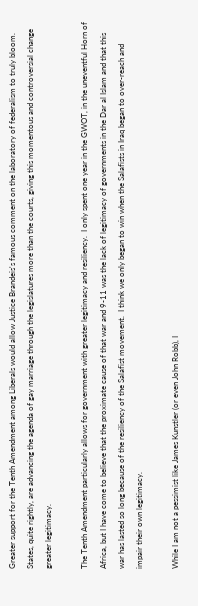Greater support for the Tenth Amendment among Liberals would allow Justice Brandeis's famous comment on the laboratory of federalism to truly bloom.  States, quite rightly, are advancing the agenda of gay marriage through the legislatures more than the courts, giving this momentous and controversial change greater legitimacy.

The Tenth Amendment particularly allows for government with greater legitimacy and resiliency.  I only spent one year in the GWOT, in the uneventful Horn of Africa, but I have come to believe that the proximate cause of that war and 9-11 was the lack of legitimacy of governments in the Dar al Islam and that this war has lasted so long because of the resiliency of the Salafist movement.  I think we only began to win when the Salafists in Iraq began to over-reach and impair their own legitimacy.

While I am not a pessimist like James Kunstler (or even John Robb), I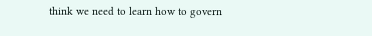think we need to learn how to govern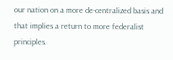our nation on a more de-centralized basis and that implies a return to more federalist principles.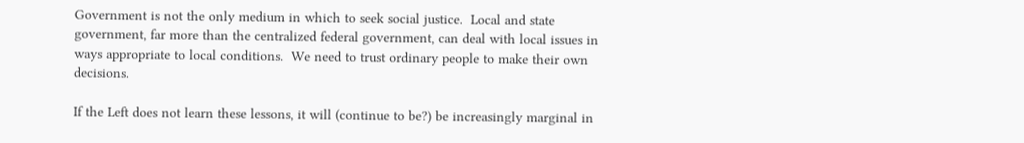Government is not the only medium in which to seek social justice.  Local and state government, far more than the centralized federal government, can deal with local issues in ways appropriate to local conditions.  We need to trust ordinary people to make their own decisions.

If the Left does not learn these lessons, it will (continue to be?) be increasingly marginal in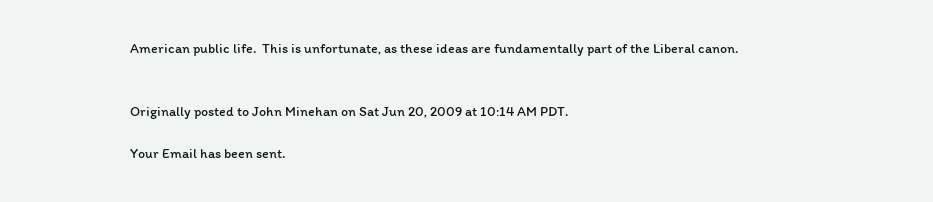American public life.  This is unfortunate, as these ideas are fundamentally part of the Liberal canon.


Originally posted to John Minehan on Sat Jun 20, 2009 at 10:14 AM PDT.

Your Email has been sent.